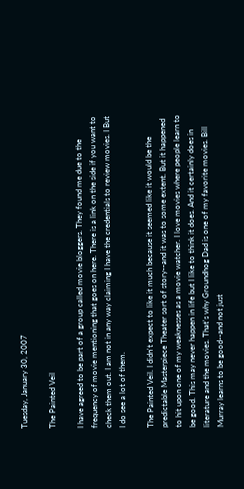Tuesday, January 30, 2007

The Painted Veil

I have agreed to be part of a group called movie bloggers. They found me due to the frequency of movie mentioning that goes on here. There is a link on the side if you want to check them out. I am not in any way claiming I have the credentials to review movies. I But I do see a lot of them.

The Painted Veil. I didn't expect to like it much because it seemed like it would be the predictable Masterpiece Theater sort of story--and it was to some extent. But it happened to hit upon one of my weaknesses as a movie watcher. I love movies where people learn to be good. This may never happen in life but I like to think it does. And it certainly does in literature and the movies. That's why Groundhog Dad is one of my favorite movies. Bill Murray learns to be good--and not just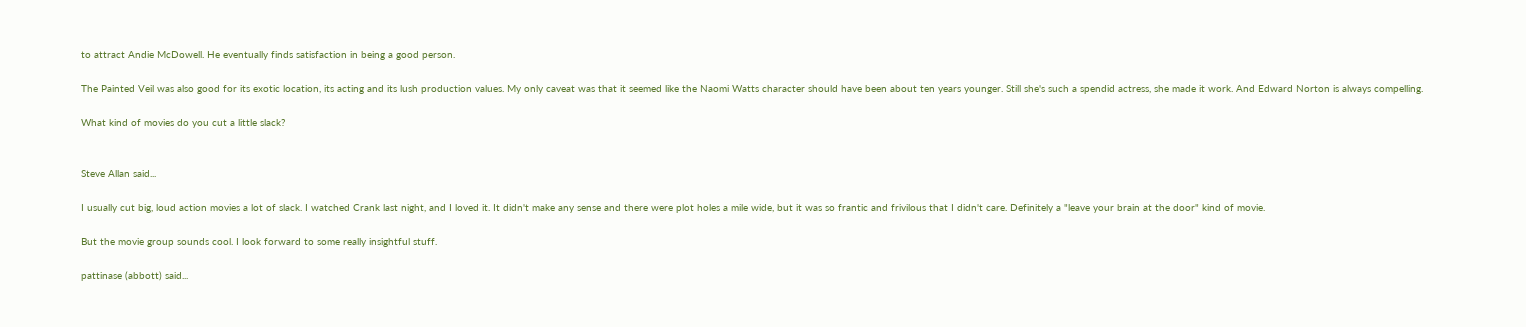to attract Andie McDowell. He eventually finds satisfaction in being a good person.

The Painted Veil was also good for its exotic location, its acting and its lush production values. My only caveat was that it seemed like the Naomi Watts character should have been about ten years younger. Still she's such a spendid actress, she made it work. And Edward Norton is always compelling.

What kind of movies do you cut a little slack?


Steve Allan said...

I usually cut big, loud action movies a lot of slack. I watched Crank last night, and I loved it. It didn't make any sense and there were plot holes a mile wide, but it was so frantic and frivilous that I didn't care. Definitely a "leave your brain at the door" kind of movie.

But the movie group sounds cool. I look forward to some really insightful stuff.

pattinase (abbott) said...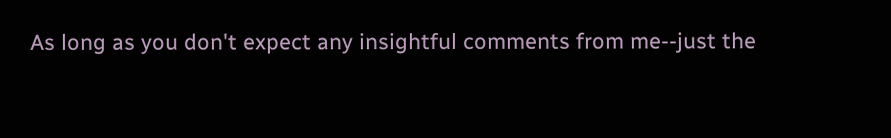As long as you don't expect any insightful comments from me--just the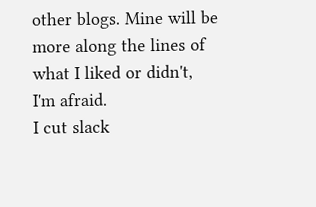other blogs. Mine will be more along the lines of what I liked or didn't, I'm afraid.
I cut slack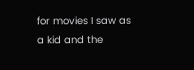for movies I saw as a kid and the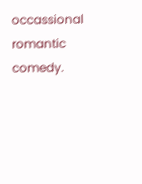occassional romantic comedy.